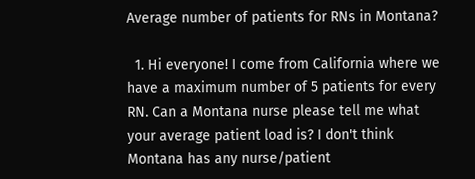Average number of patients for RNs in Montana?

  1. Hi everyone! I come from California where we have a maximum number of 5 patients for every RN. Can a Montana nurse please tell me what your average patient load is? I don't think Montana has any nurse/patient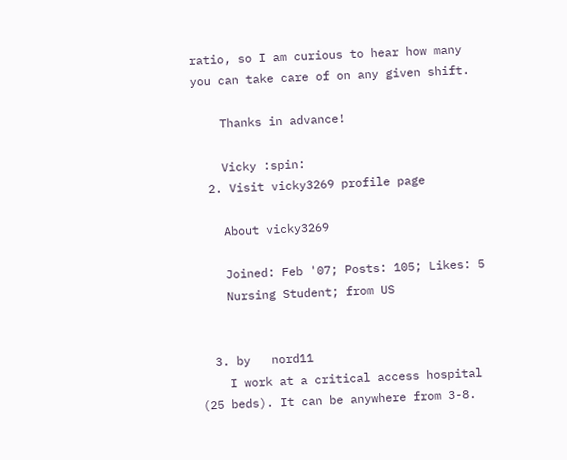ratio, so I am curious to hear how many you can take care of on any given shift.

    Thanks in advance!

    Vicky :spin:
  2. Visit vicky3269 profile page

    About vicky3269

    Joined: Feb '07; Posts: 105; Likes: 5
    Nursing Student; from US


  3. by   nord11
    I work at a critical access hospital (25 beds). It can be anywhere from 3-8.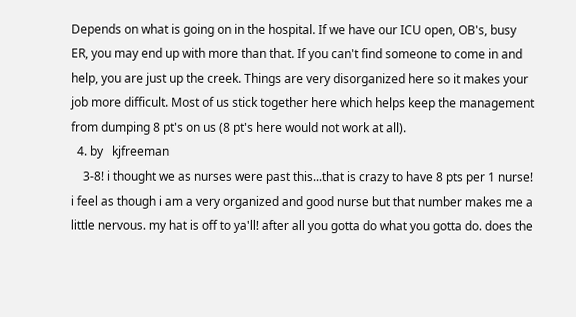Depends on what is going on in the hospital. If we have our ICU open, OB's, busy ER, you may end up with more than that. If you can't find someone to come in and help, you are just up the creek. Things are very disorganized here so it makes your job more difficult. Most of us stick together here which helps keep the management from dumping 8 pt's on us (8 pt's here would not work at all).
  4. by   kjfreeman
    3-8! i thought we as nurses were past this...that is crazy to have 8 pts per 1 nurse! i feel as though i am a very organized and good nurse but that number makes me a little nervous. my hat is off to ya'll! after all you gotta do what you gotta do. does the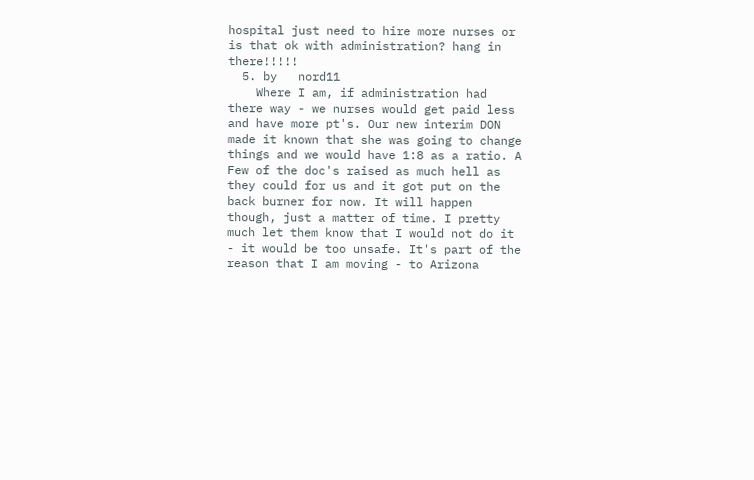hospital just need to hire more nurses or is that ok with administration? hang in there!!!!!
  5. by   nord11
    Where I am, if administration had there way - we nurses would get paid less and have more pt's. Our new interim DON made it known that she was going to change things and we would have 1:8 as a ratio. A Few of the doc's raised as much hell as they could for us and it got put on the back burner for now. It will happen though, just a matter of time. I pretty much let them know that I would not do it - it would be too unsafe. It's part of the reason that I am moving - to Arizona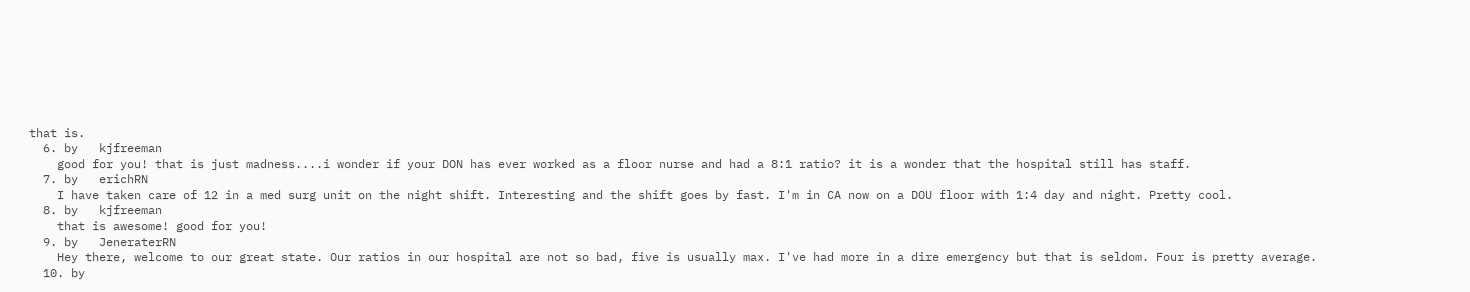that is.
  6. by   kjfreeman
    good for you! that is just madness....i wonder if your DON has ever worked as a floor nurse and had a 8:1 ratio? it is a wonder that the hospital still has staff.
  7. by   erichRN
    I have taken care of 12 in a med surg unit on the night shift. Interesting and the shift goes by fast. I'm in CA now on a DOU floor with 1:4 day and night. Pretty cool.
  8. by   kjfreeman
    that is awesome! good for you!
  9. by   JeneraterRN
    Hey there, welcome to our great state. Our ratios in our hospital are not so bad, five is usually max. I've had more in a dire emergency but that is seldom. Four is pretty average.
  10. by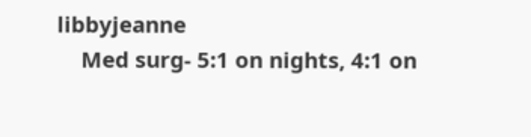libbyjeanne
    Med surg- 5:1 on nights, 4:1 on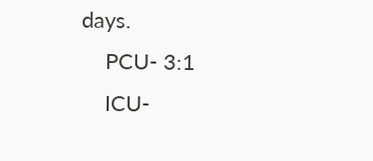days.
    PCU- 3:1
    ICU-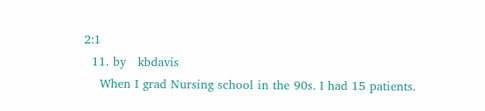2:1
  11. by   kbdavis
    When I grad Nursing school in the 90s. I had 15 patients.